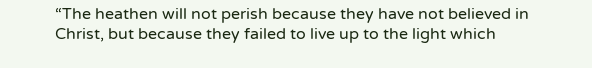“The heathen will not perish because they have not believed in Christ, but because they failed to live up to the light which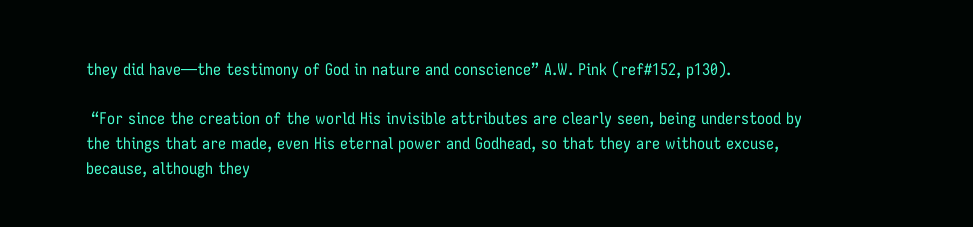they did have—the testimony of God in nature and conscience” A.W. Pink (ref#152, p130).

 “For since the creation of the world His invisible attributes are clearly seen, being understood by the things that are made, even His eternal power and Godhead, so that they are without excuse, because, although they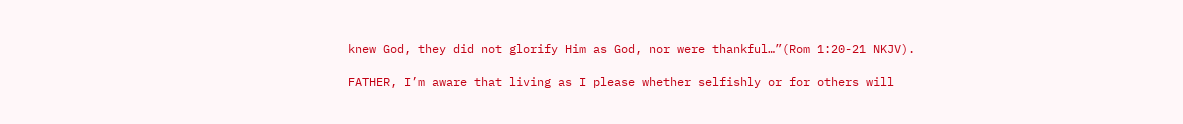knew God, they did not glorify Him as God, nor were thankful…”(Rom 1:20-21 NKJV).

FATHER, I’m aware that living as I please whether selfishly or for others will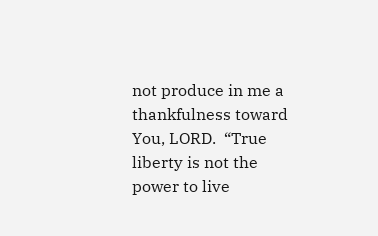not produce in me a thankfulness toward You, LORD.  “True liberty is not the power to live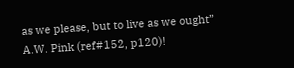as we please, but to live as we ought” A.W. Pink (ref#152, p120)!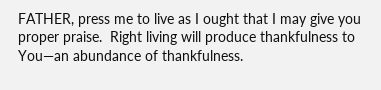FATHER, press me to live as I ought that I may give you proper praise.  Right living will produce thankfulness to You—an abundance of thankfulness.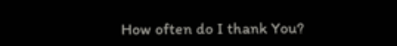How often do I thank You?